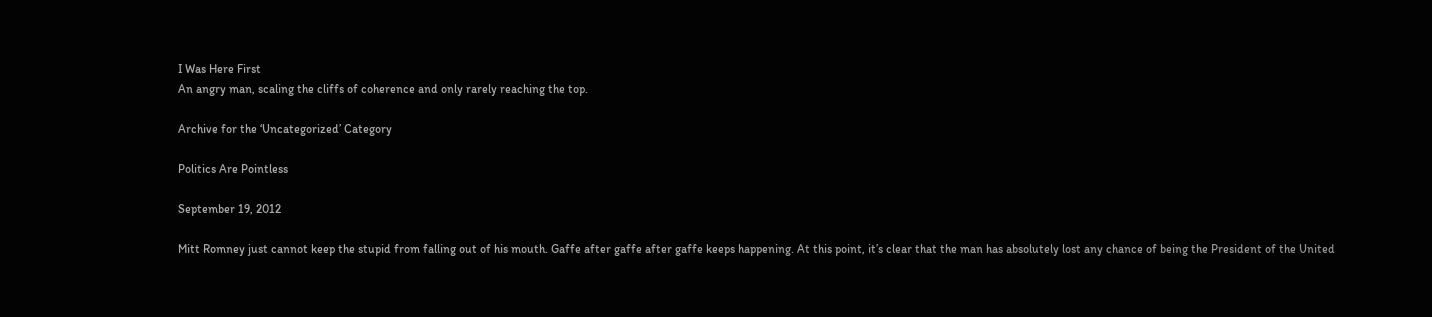I Was Here First
An angry man, scaling the cliffs of coherence and only rarely reaching the top.

Archive for the ‘Uncategorized’ Category

Politics Are Pointless

September 19, 2012

Mitt Romney just cannot keep the stupid from falling out of his mouth. Gaffe after gaffe after gaffe keeps happening. At this point, it’s clear that the man has absolutely lost any chance of being the President of the United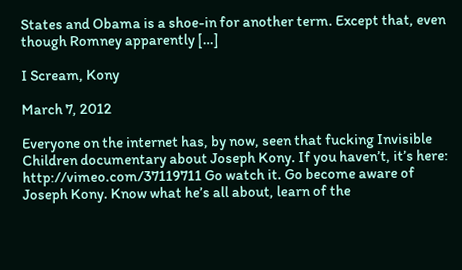States and Obama is a shoe-in for another term. Except that, even though Romney apparently […]

I Scream, Kony

March 7, 2012

Everyone on the internet has, by now, seen that fucking Invisible Children documentary about Joseph Kony. If you haven’t, it’s here: http://vimeo.com/37119711 Go watch it. Go become aware of Joseph Kony. Know what he’s all about, learn of the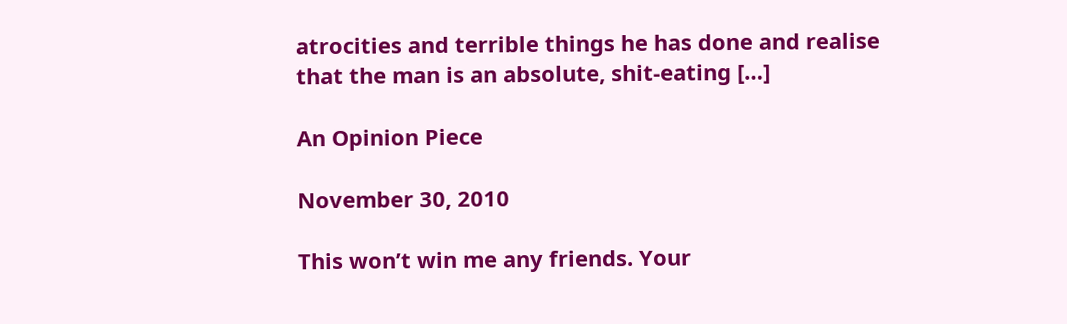atrocities and terrible things he has done and realise that the man is an absolute, shit-eating […]

An Opinion Piece

November 30, 2010

This won’t win me any friends. Your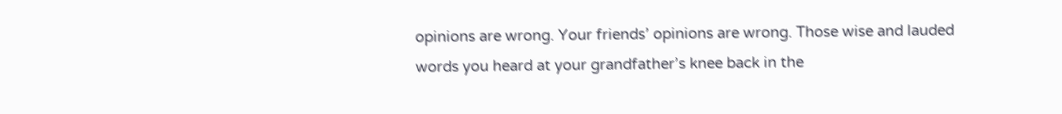opinions are wrong. Your friends’ opinions are wrong. Those wise and lauded words you heard at your grandfather’s knee back in the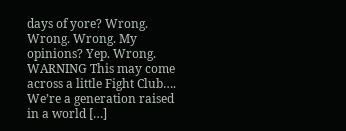days of yore? Wrong. Wrong. Wrong. My opinions? Yep. Wrong. WARNING This may come across a little Fight Club…. We’re a generation raised in a world […]